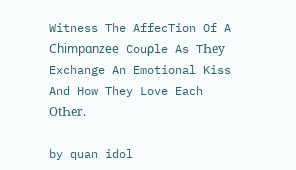Witness The AffecTion Of A Chimpɑnzee Couρle As TҺey Exchange An Emotional Kiss And How They Love Each OtҺer.

by quan idol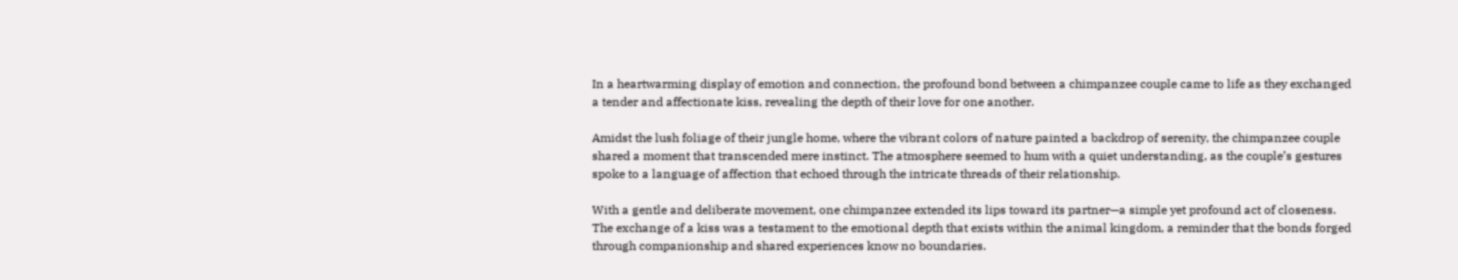In a heartwarming display of emotion and connection, the profound bond between a chimpanzee couple came to life as they exchanged a tender and affectionate kiss, revealing the depth of their love for one another.

Amidst the lush foliage of their jungle home, where the vibrant colors of nature painted a backdrop of serenity, the chimpanzee couple shared a moment that transcended mere instinct. The atmosphere seemed to hum with a quiet understanding, as the couple’s gestures spoke to a language of affection that echoed through the intricate threads of their relationship.

With a gentle and deliberate movement, one chimpanzee extended its lips toward its partner—a simple yet profound act of closeness. The exchange of a kiss was a testament to the emotional depth that exists within the animal kingdom, a reminder that the bonds forged through companionship and shared experiences know no boundaries.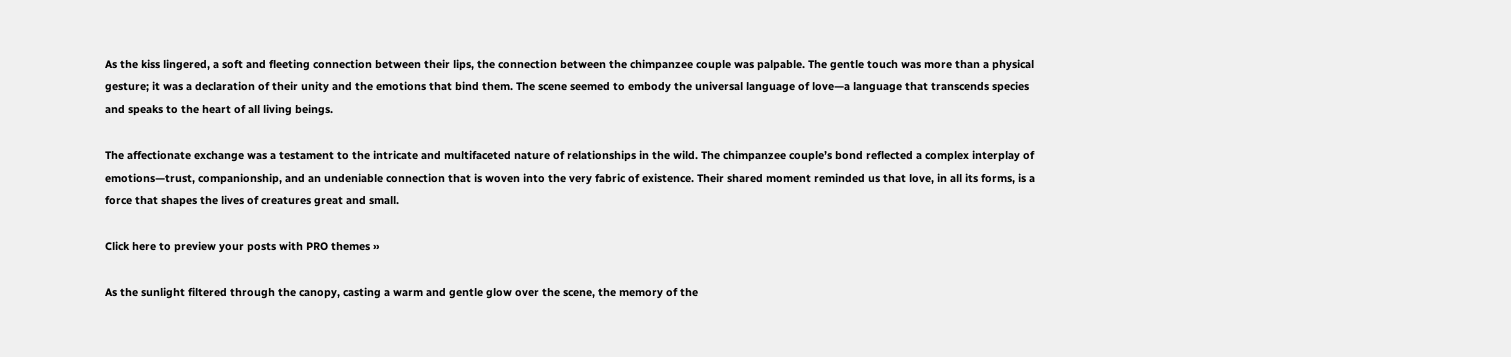As the kiss lingered, a soft and fleeting connection between their lips, the connection between the chimpanzee couple was palpable. The gentle touch was more than a physical gesture; it was a declaration of their unity and the emotions that bind them. The scene seemed to embody the universal language of love—a language that transcends species and speaks to the heart of all living beings.

The affectionate exchange was a testament to the intricate and multifaceted nature of relationships in the wild. The chimpanzee couple’s bond reflected a complex interplay of emotions—trust, companionship, and an undeniable connection that is woven into the very fabric of existence. Their shared moment reminded us that love, in all its forms, is a force that shapes the lives of creatures great and small.

Click here to preview your posts with PRO themes ››

As the sunlight filtered through the canopy, casting a warm and gentle glow over the scene, the memory of the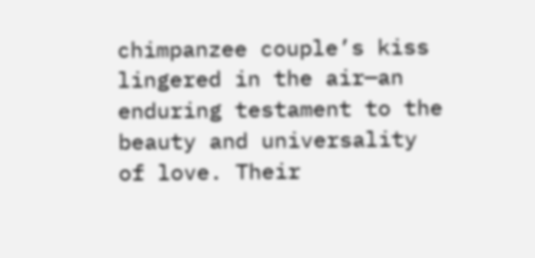chimpanzee couple’s kiss lingered in the air—an enduring testament to the beauty and universality of love. Their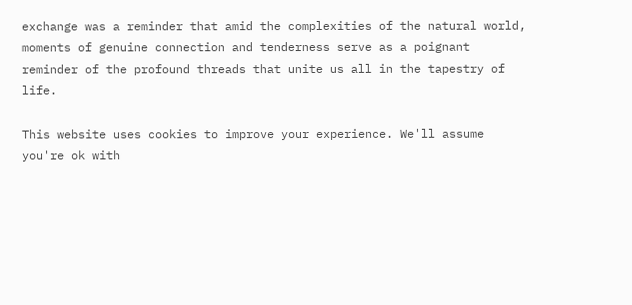exchange was a reminder that amid the complexities of the natural world, moments of genuine connection and tenderness serve as a poignant reminder of the profound threads that unite us all in the tapestry of life.

This website uses cookies to improve your experience. We'll assume you're ok with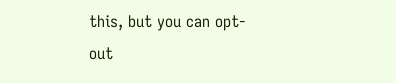this, but you can opt-out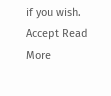if you wish. Accept Read More